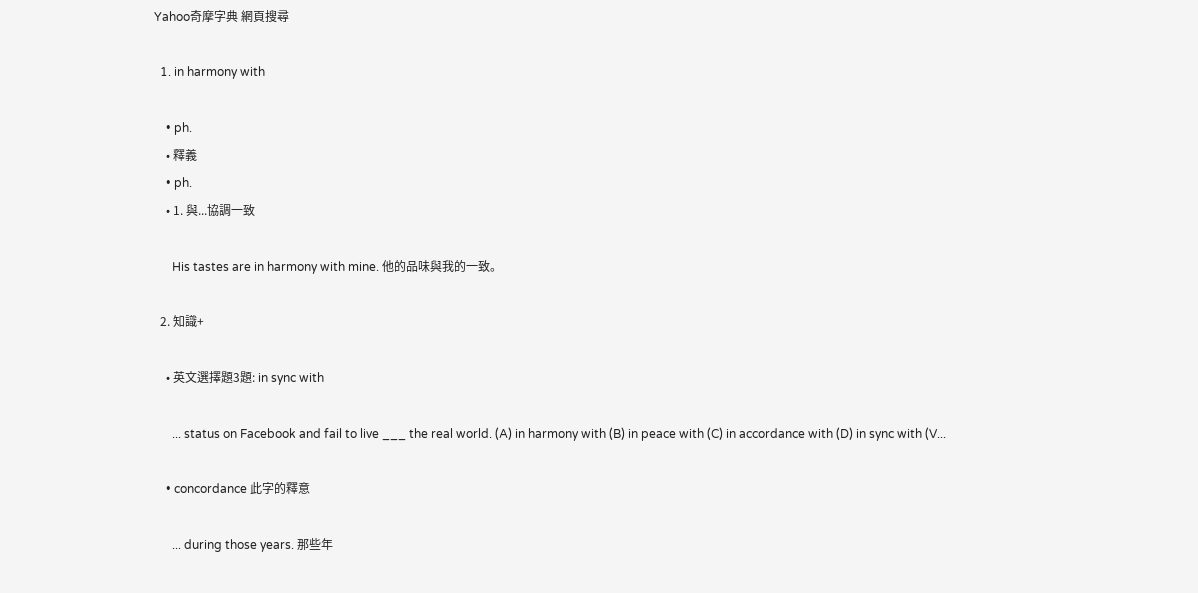Yahoo奇摩字典 網頁搜尋

  1. in harmony with

    • ph.
    • 釋義
    • ph.
    • 1. 與...協調一致

      His tastes are in harmony with mine. 他的品味與我的一致。

  2. 知識+

    • 英文選擇題3題: in sync with

      ... status on Facebook and fail to live ___ the real world. (A) in harmony with (B) in peace with (C) in accordance with (D) in sync with (V...

    • concordance 此字的釋意

      ... during those years. 那些年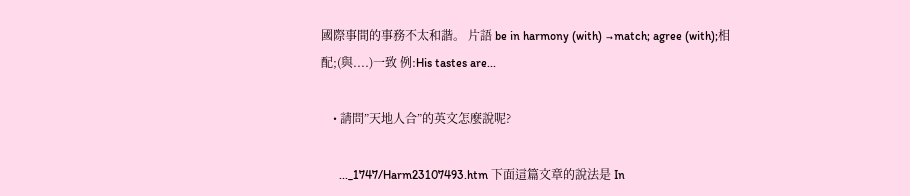國際事間的事務不太和諧。 片語 be in harmony (with) →match; agree (with);相配;(與....)一致 例:His tastes are...

    • 請問”天地人合”的英文怎麼說呢?

      ..._1747/Harm23107493.htm 下面這篇文章的說法是 In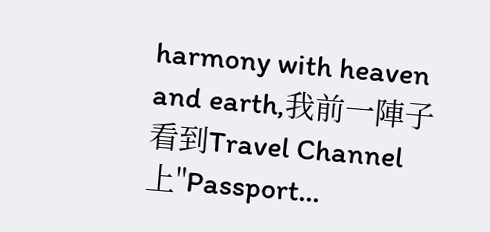harmony with heaven and earth,我前一陣子看到Travel Channel上"Passport...